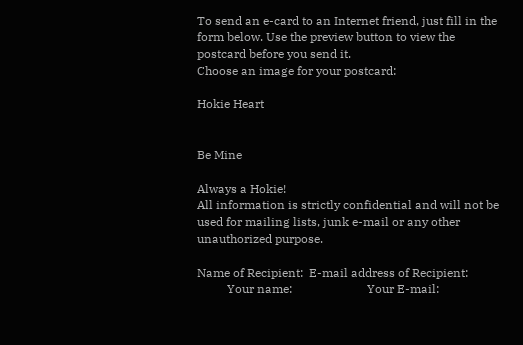To send an e-card to an Internet friend, just fill in the form below. Use the preview button to view the postcard before you send it.
Choose an image for your postcard:

Hokie Heart


Be Mine

Always a Hokie!
All information is strictly confidential and will not be used for mailing lists, junk e-mail or any other unauthorized purpose.

Name of Recipient:  E-mail address of Recipient:
          Your name:                         Your E-mail: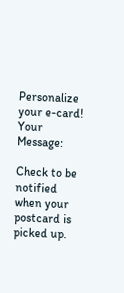Personalize your e-card! Your Message:

Check to be notified when your postcard is picked up.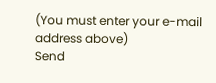(You must enter your e-mail address above)
Send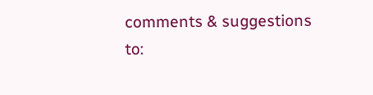comments & suggestions to: